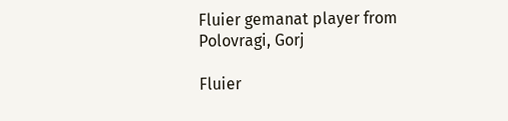Fluier gemanat player from Polovragi, Gorj

Fluier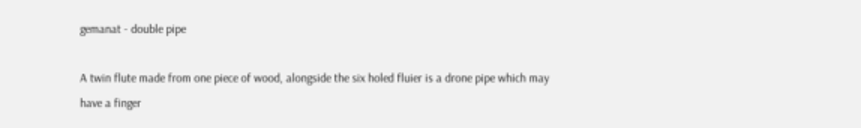gemanat - double pipe

A twin flute made from one piece of wood, alongside the six holed fluier is a drone pipe which may have a finger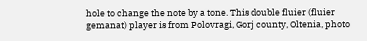hole to change the note by a tone. This double fluier (fluier gemanat) player is from Polovragi, Gorj county, Oltenia, photo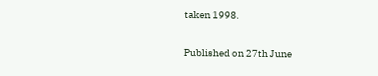taken 1998.

Published on 27th June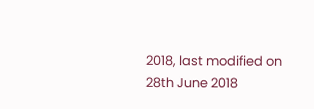2018, last modified on 28th June 2018